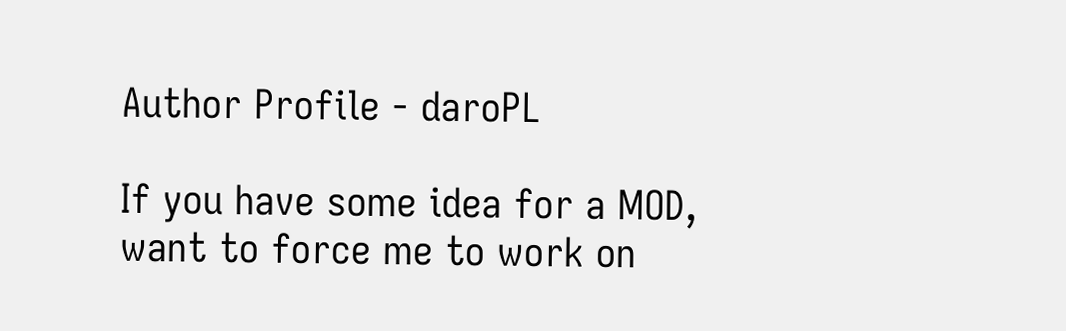Author Profile - daroPL

If you have some idea for a MOD, want to force me to work on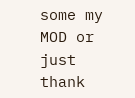some my MOD or just thank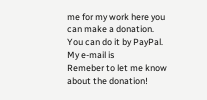me for my work here you can make a donation.
You can do it by PayPal. My e-mail is
Remeber to let me know about the donation!